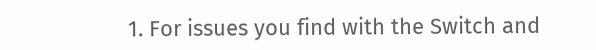1. For issues you find with the Switch and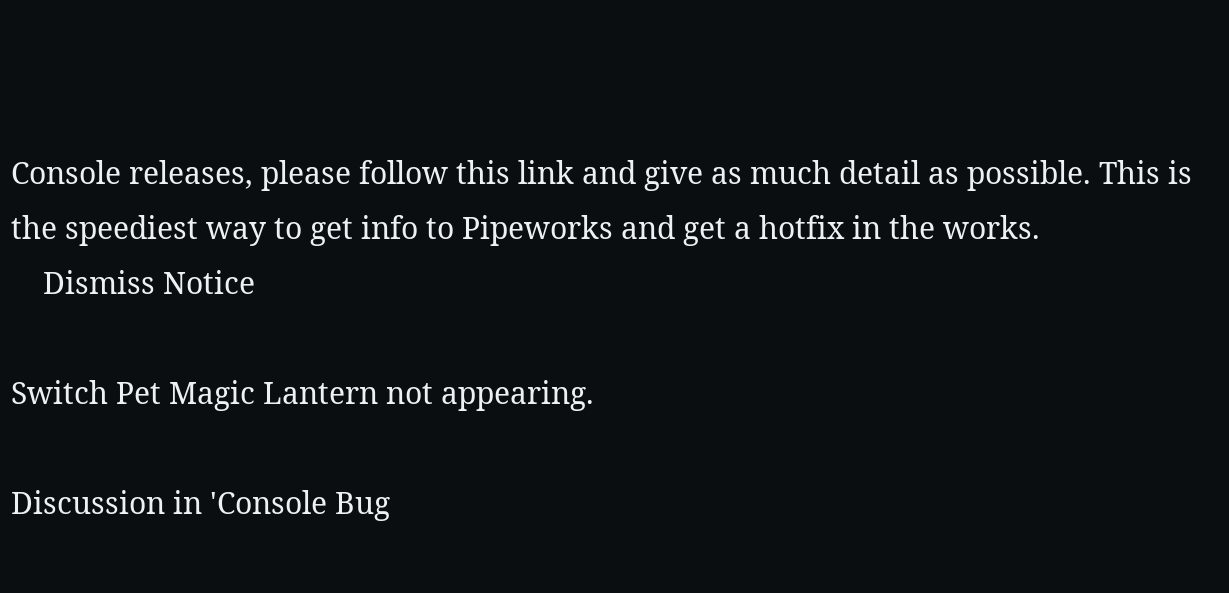Console releases, please follow this link and give as much detail as possible. This is the speediest way to get info to Pipeworks and get a hotfix in the works.
    Dismiss Notice

Switch Pet Magic Lantern not appearing.

Discussion in 'Console Bug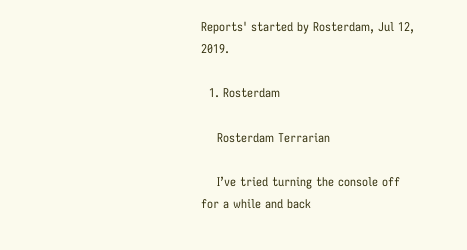Reports' started by Rosterdam, Jul 12, 2019.

  1. Rosterdam

    Rosterdam Terrarian

    I’ve tried turning the console off for a while and back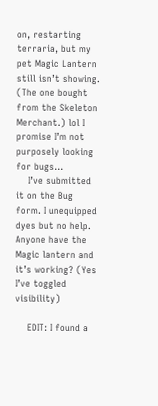on, restarting terraria, but my pet Magic Lantern still isn’t showing. (The one bought from the Skeleton Merchant.) lol I promise I’m not purposely looking for bugs...
    I’ve submitted it on the Bug form. I unequipped dyes but no help. Anyone have the Magic lantern and it’s working? (Yes I’ve toggled visibility)

    EDIT: I found a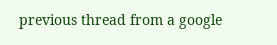previous thread from a google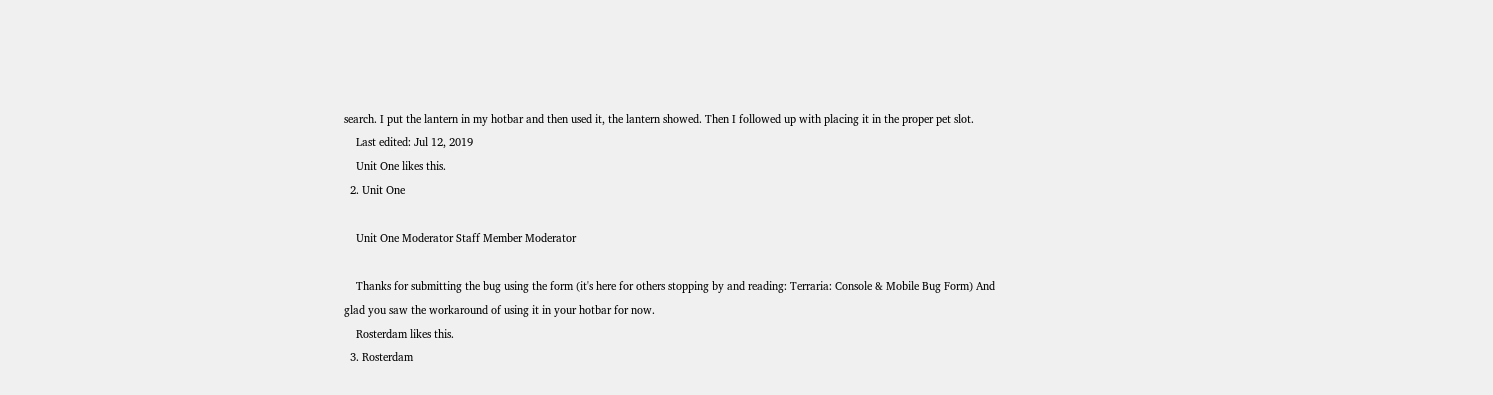search. I put the lantern in my hotbar and then used it, the lantern showed. Then I followed up with placing it in the proper pet slot.
    Last edited: Jul 12, 2019
    Unit One likes this.
  2. Unit One

    Unit One Moderator Staff Member Moderator

    Thanks for submitting the bug using the form (it's here for others stopping by and reading: Terraria: Console & Mobile Bug Form) And glad you saw the workaround of using it in your hotbar for now.
    Rosterdam likes this.
  3. Rosterdam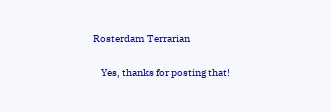Rosterdam Terrarian

    Yes, thanks for posting that!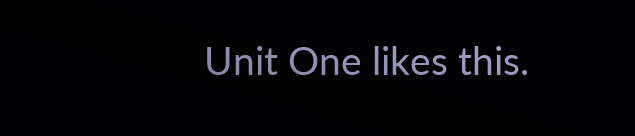Unit One likes this.